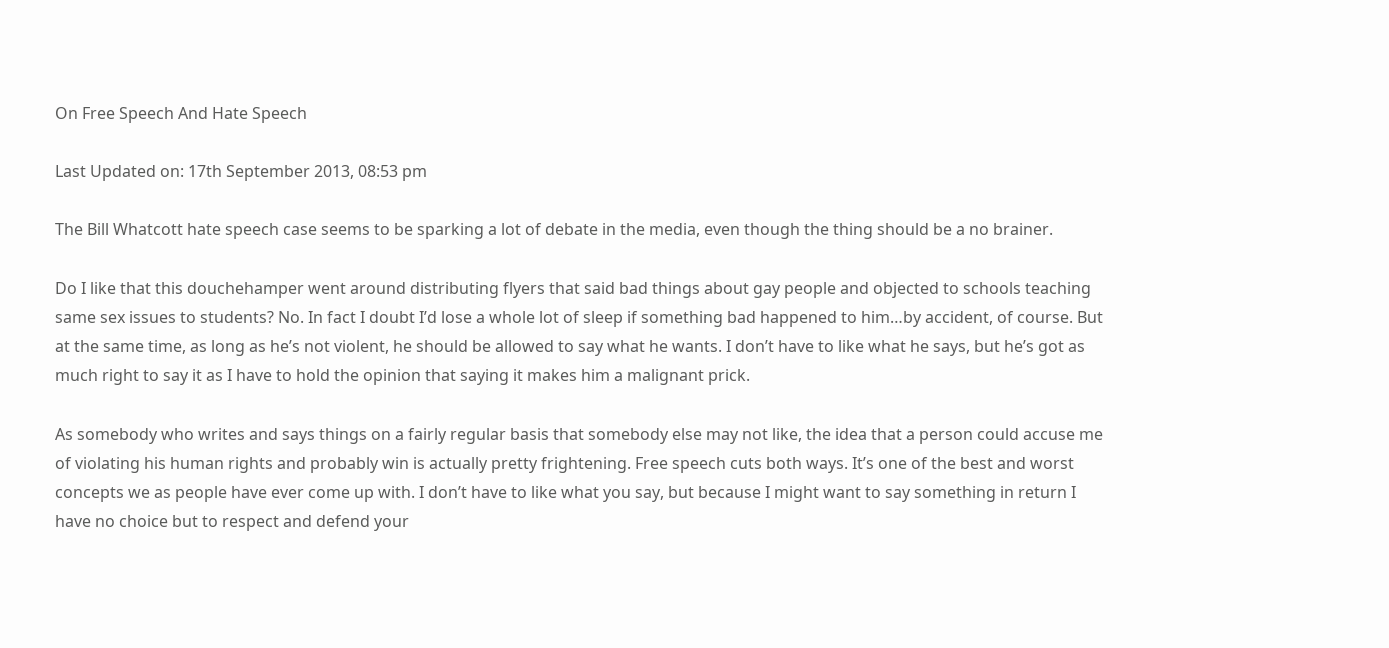On Free Speech And Hate Speech

Last Updated on: 17th September 2013, 08:53 pm

The Bill Whatcott hate speech case seems to be sparking a lot of debate in the media, even though the thing should be a no brainer.

Do I like that this douchehamper went around distributing flyers that said bad things about gay people and objected to schools teaching same sex issues to students? No. In fact I doubt I’d lose a whole lot of sleep if something bad happened to him…by accident, of course. But at the same time, as long as he’s not violent, he should be allowed to say what he wants. I don’t have to like what he says, but he’s got as much right to say it as I have to hold the opinion that saying it makes him a malignant prick.

As somebody who writes and says things on a fairly regular basis that somebody else may not like, the idea that a person could accuse me of violating his human rights and probably win is actually pretty frightening. Free speech cuts both ways. It’s one of the best and worst concepts we as people have ever come up with. I don’t have to like what you say, but because I might want to say something in return I have no choice but to respect and defend your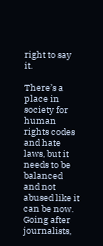right to say it.

There’s a place in society for human rights codes and hate laws, but it needs to be balanced and not abused like it can be now. Going after journalists,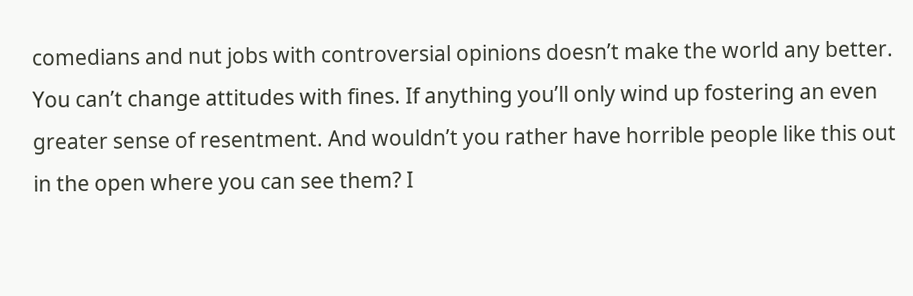comedians and nut jobs with controversial opinions doesn’t make the world any better. You can’t change attitudes with fines. If anything you’ll only wind up fostering an even greater sense of resentment. And wouldn’t you rather have horrible people like this out in the open where you can see them? I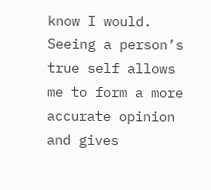know I would. Seeing a person’s true self allows me to form a more accurate opinion and gives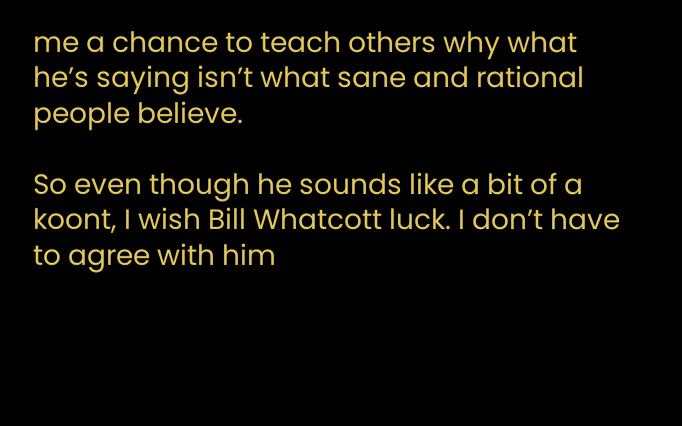me a chance to teach others why what he’s saying isn’t what sane and rational people believe.

So even though he sounds like a bit of a koont, I wish Bill Whatcott luck. I don’t have to agree with him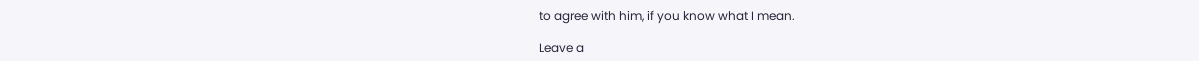to agree with him, if you know what I mean.

Leave a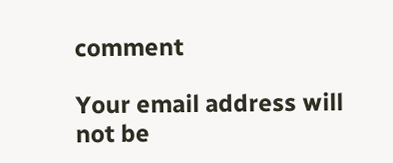comment

Your email address will not be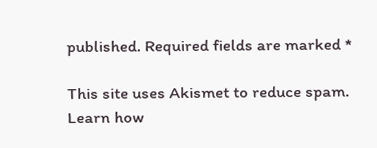published. Required fields are marked *

This site uses Akismet to reduce spam. Learn how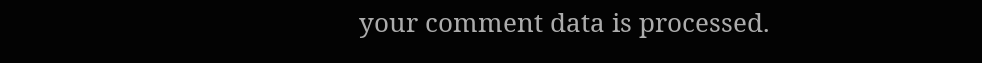your comment data is processed.